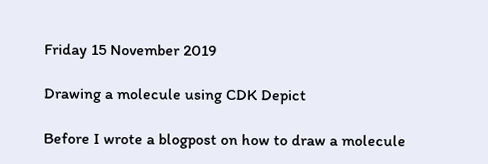Friday 15 November 2019

Drawing a molecule using CDK Depict

Before I wrote a blogpost on how to draw a molecule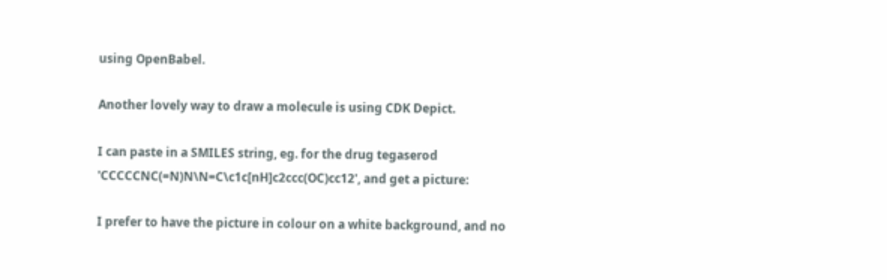using OpenBabel.

Another lovely way to draw a molecule is using CDK Depict.

I can paste in a SMILES string, eg. for the drug tegaserod 'CCCCCNC(=N)N\N=C\c1c[nH]c2ccc(OC)cc12', and get a picture:

I prefer to have the picture in colour on a white background, and no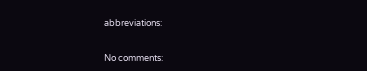abbreviations:


No comments: